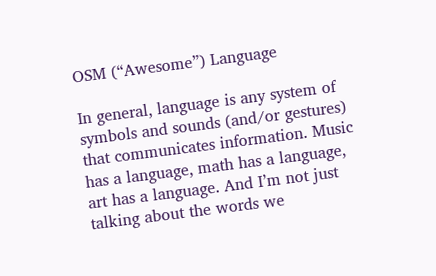OSM (“Awesome”) Language

In general, language is any system of symbols and sounds (and/or gestures) that communicates information. Music has a language, math has a language, art has a language. And I’m not just talking about the words we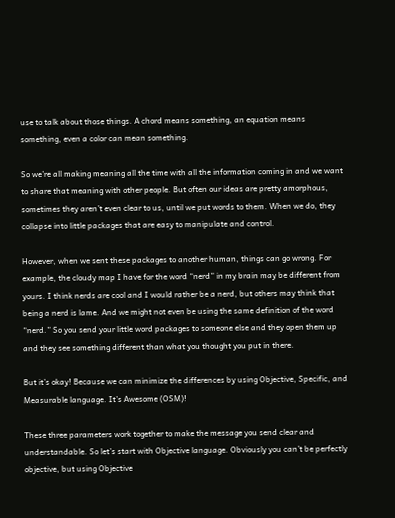use to talk about those things. A chord means something, an equation means something, even a color can mean something.

So we’re all making meaning all the time with all the information coming in and we want to share that meaning with other people. But often our ideas are pretty amorphous, sometimes they aren’t even clear to us, until we put words to them. When we do, they collapse into little packages that are easy to manipulate and control.

However, when we sent these packages to another human, things can go wrong. For example, the cloudy map I have for the word “nerd” in my brain may be different from yours. I think nerds are cool and I would rather be a nerd, but others may think that being a nerd is lame. And we might not even be using the same definition of the word “nerd.” So you send your little word packages to someone else and they open them up and they see something different than what you thought you put in there.

But it’s okay! Because we can minimize the differences by using Objective, Specific, and Measurable language. It’s Awesome (OSM)!

These three parameters work together to make the message you send clear and understandable. So let’s start with Objective language. Obviously you can’t be perfectly objective, but using Objective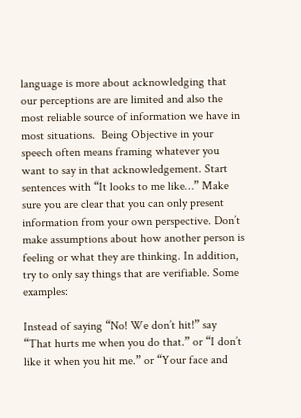language is more about acknowledging that our perceptions are are limited and also the most reliable source of information we have in most situations.  Being Objective in your speech often means framing whatever you want to say in that acknowledgement. Start sentences with “It looks to me like…” Make sure you are clear that you can only present information from your own perspective. Don’t make assumptions about how another person is feeling or what they are thinking. In addition, try to only say things that are verifiable. Some examples:

Instead of saying “No! We don’t hit!” say “That hurts me when you do that.” or “I don’t like it when you hit me.” or “Your face and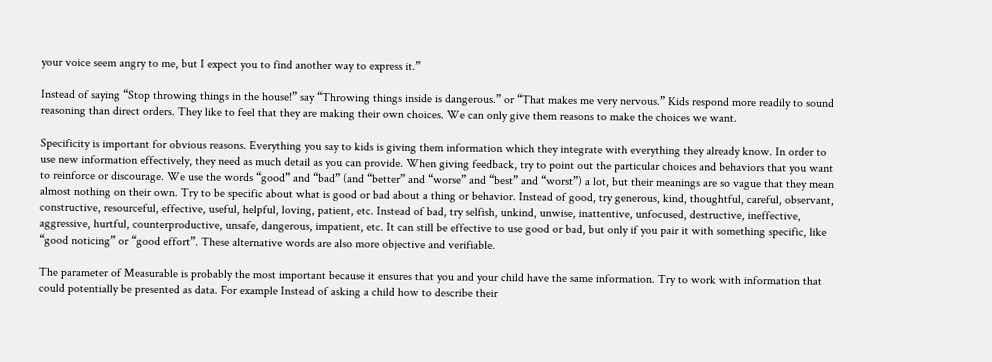your voice seem angry to me, but I expect you to find another way to express it.”

Instead of saying “Stop throwing things in the house!” say “Throwing things inside is dangerous.” or “That makes me very nervous.” Kids respond more readily to sound reasoning than direct orders. They like to feel that they are making their own choices. We can only give them reasons to make the choices we want.

Specificity is important for obvious reasons. Everything you say to kids is giving them information which they integrate with everything they already know. In order to use new information effectively, they need as much detail as you can provide. When giving feedback, try to point out the particular choices and behaviors that you want to reinforce or discourage. We use the words “good” and “bad” (and “better” and “worse” and “best” and “worst”) a lot, but their meanings are so vague that they mean almost nothing on their own. Try to be specific about what is good or bad about a thing or behavior. Instead of good, try generous, kind, thoughtful, careful, observant, constructive, resourceful, effective, useful, helpful, loving, patient, etc. Instead of bad, try selfish, unkind, unwise, inattentive, unfocused, destructive, ineffective, aggressive, hurtful, counterproductive, unsafe, dangerous, impatient, etc. It can still be effective to use good or bad, but only if you pair it with something specific, like “good noticing” or “good effort”. These alternative words are also more objective and verifiable.

The parameter of Measurable is probably the most important because it ensures that you and your child have the same information. Try to work with information that could potentially be presented as data. For example Instead of asking a child how to describe their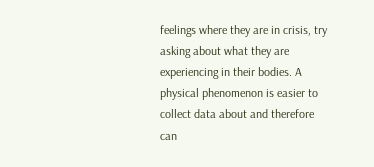feelings where they are in crisis, try asking about what they are experiencing in their bodies. A physical phenomenon is easier to collect data about and therefore can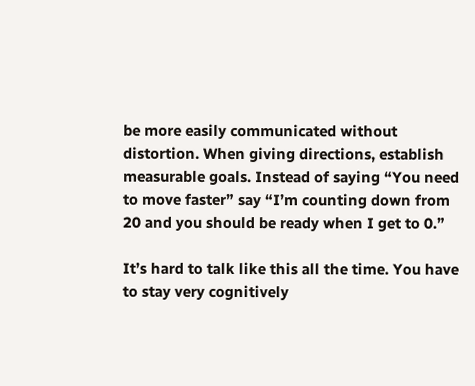be more easily communicated without distortion. When giving directions, establish measurable goals. Instead of saying “You need to move faster” say “I’m counting down from 20 and you should be ready when I get to 0.”

It’s hard to talk like this all the time. You have to stay very cognitively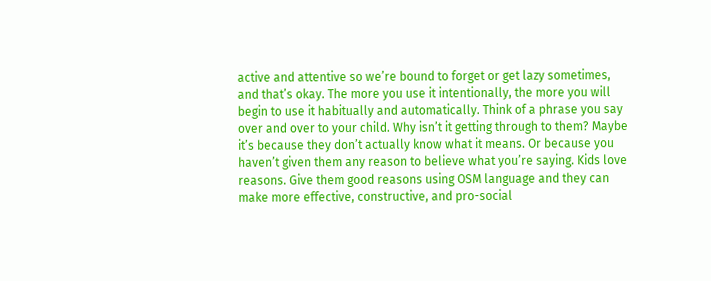active and attentive so we’re bound to forget or get lazy sometimes, and that’s okay. The more you use it intentionally, the more you will begin to use it habitually and automatically. Think of a phrase you say over and over to your child. Why isn’t it getting through to them? Maybe it’s because they don’t actually know what it means. Or because you haven’t given them any reason to believe what you’re saying. Kids love reasons. Give them good reasons using OSM language and they can make more effective, constructive, and pro-social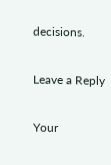decisions.

Leave a Reply

Your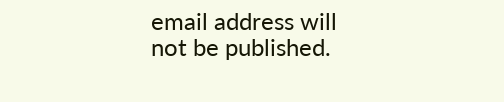email address will not be published.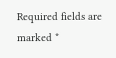Required fields are marked *